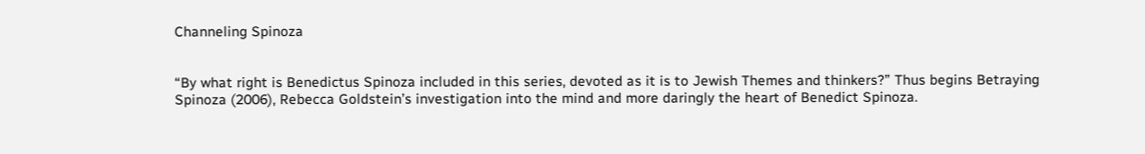Channeling Spinoza


“By what right is Benedictus Spinoza included in this series, devoted as it is to Jewish Themes and thinkers?” Thus begins Betraying Spinoza (2006), Rebecca Goldstein’s investigation into the mind and more daringly the heart of Benedict Spinoza.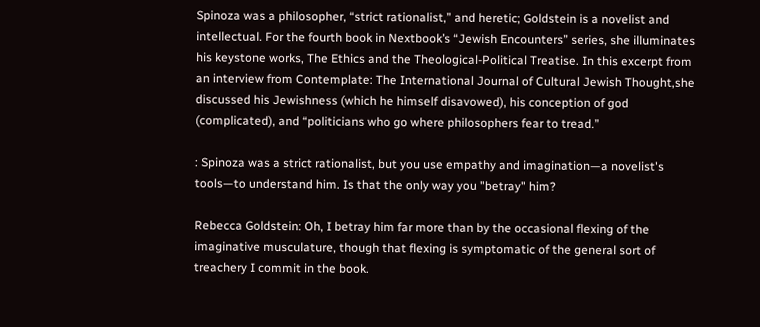Spinoza was a philosopher, “strict rationalist,” and heretic; Goldstein is a novelist and intellectual. For the fourth book in Nextbook’s “Jewish Encounters” series, she illuminates his keystone works, The Ethics and the Theological-Political Treatise. In this excerpt from an interview from Contemplate: The International Journal of Cultural Jewish Thought,she discussed his Jewishness (which he himself disavowed), his conception of god (complicated), and “politicians who go where philosophers fear to tread.”

: Spinoza was a strict rationalist, but you use empathy and imagination—a novelist's tools—to understand him. Is that the only way you "betray" him?

Rebecca Goldstein: Oh, I betray him far more than by the occasional flexing of the imaginative musculature, though that flexing is symptomatic of the general sort of treachery I commit in the book.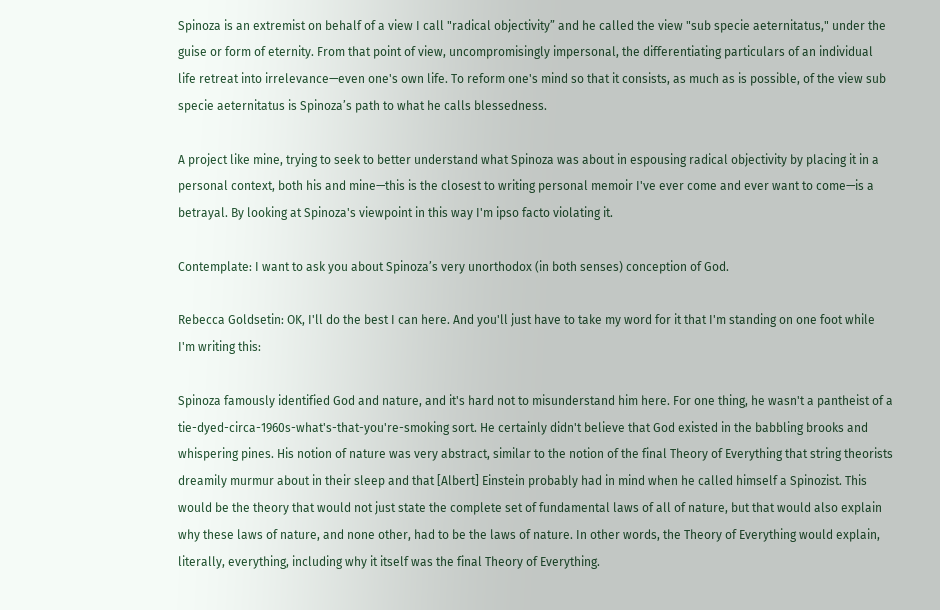Spinoza is an extremist on behalf of a view I call "radical objectivity” and he called the view "sub specie aeternitatus," under the guise or form of eternity. From that point of view, uncompromisingly impersonal, the differentiating particulars of an individual life retreat into irrelevance—even one's own life. To reform one's mind so that it consists, as much as is possible, of the view sub specie aeternitatus is Spinoza’s path to what he calls blessedness.

A project like mine, trying to seek to better understand what Spinoza was about in espousing radical objectivity by placing it in a personal context, both his and mine—this is the closest to writing personal memoir I've ever come and ever want to come—is a betrayal. By looking at Spinoza's viewpoint in this way I'm ipso facto violating it.

Contemplate: I want to ask you about Spinoza’s very unorthodox (in both senses) conception of God.

Rebecca Goldsetin: OK, I'll do the best I can here. And you'll just have to take my word for it that I'm standing on one foot while I'm writing this:

Spinoza famously identified God and nature, and it's hard not to misunderstand him here. For one thing, he wasn't a pantheist of a tie-dyed-circa-1960s-what's-that-you're-smoking sort. He certainly didn't believe that God existed in the babbling brooks and whispering pines. His notion of nature was very abstract, similar to the notion of the final Theory of Everything that string theorists dreamily murmur about in their sleep and that [Albert] Einstein probably had in mind when he called himself a Spinozist. This would be the theory that would not just state the complete set of fundamental laws of all of nature, but that would also explain why these laws of nature, and none other, had to be the laws of nature. In other words, the Theory of Everything would explain, literally, everything, including why it itself was the final Theory of Everything.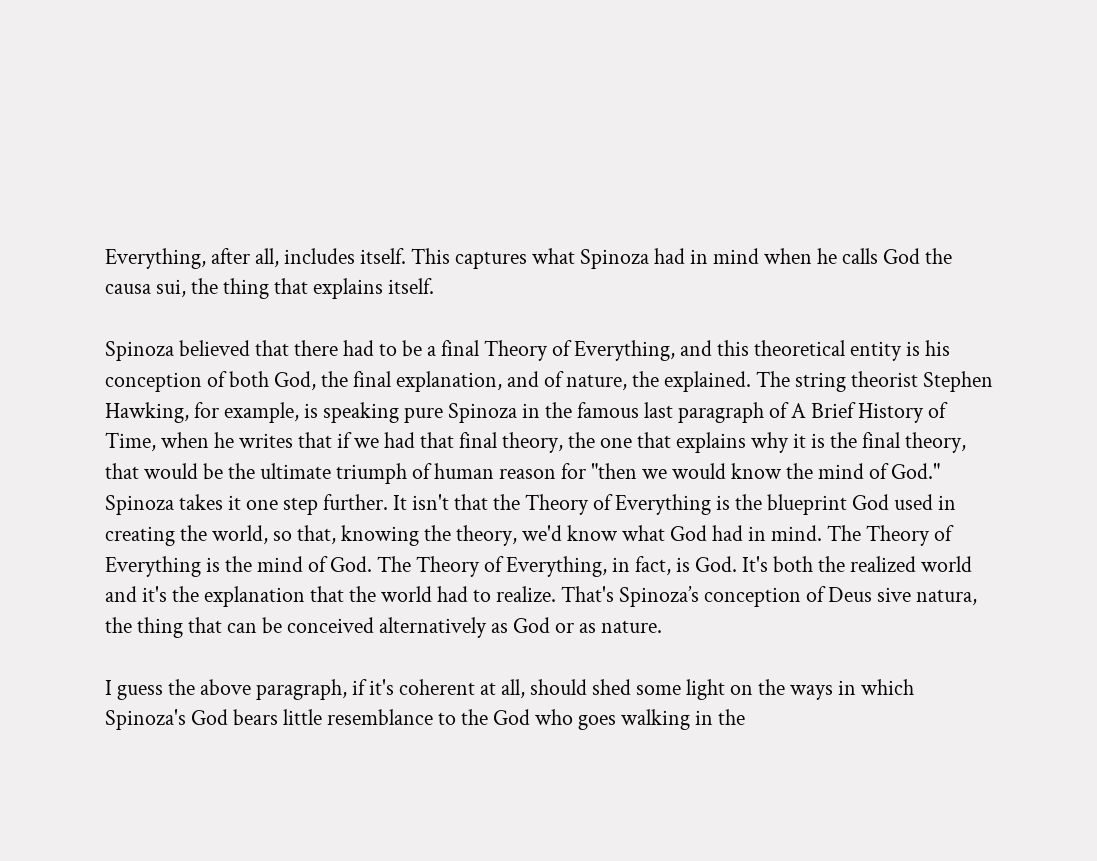Everything, after all, includes itself. This captures what Spinoza had in mind when he calls God the causa sui, the thing that explains itself.

Spinoza believed that there had to be a final Theory of Everything, and this theoretical entity is his conception of both God, the final explanation, and of nature, the explained. The string theorist Stephen Hawking, for example, is speaking pure Spinoza in the famous last paragraph of A Brief History of Time, when he writes that if we had that final theory, the one that explains why it is the final theory, that would be the ultimate triumph of human reason for "then we would know the mind of God." Spinoza takes it one step further. It isn't that the Theory of Everything is the blueprint God used in creating the world, so that, knowing the theory, we'd know what God had in mind. The Theory of Everything is the mind of God. The Theory of Everything, in fact, is God. It's both the realized world and it's the explanation that the world had to realize. That's Spinoza’s conception of Deus sive natura, the thing that can be conceived alternatively as God or as nature.

I guess the above paragraph, if it's coherent at all, should shed some light on the ways in which Spinoza's God bears little resemblance to the God who goes walking in the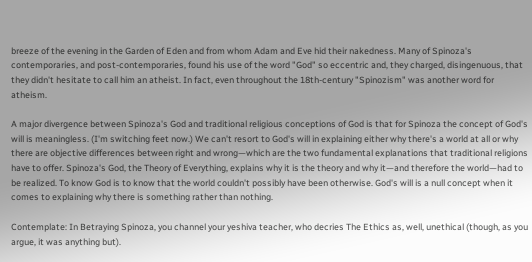breeze of the evening in the Garden of Eden and from whom Adam and Eve hid their nakedness. Many of Spinoza's contemporaries, and post-contemporaries, found his use of the word "God" so eccentric and, they charged, disingenuous, that they didn't hesitate to call him an atheist. In fact, even throughout the 18th-century "Spinozism" was another word for atheism.

A major divergence between Spinoza's God and traditional religious conceptions of God is that for Spinoza the concept of God's will is meaningless. (I'm switching feet now.) We can't resort to God's will in explaining either why there's a world at all or why there are objective differences between right and wrong—which are the two fundamental explanations that traditional religions have to offer. Spinoza's God, the Theory of Everything, explains why it is the theory and why it—and therefore the world—had to be realized. To know God is to know that the world couldn't possibly have been otherwise. God's will is a null concept when it comes to explaining why there is something rather than nothing.

Contemplate: In Betraying Spinoza, you channel your yeshiva teacher, who decries The Ethics as, well, unethical (though, as you argue, it was anything but).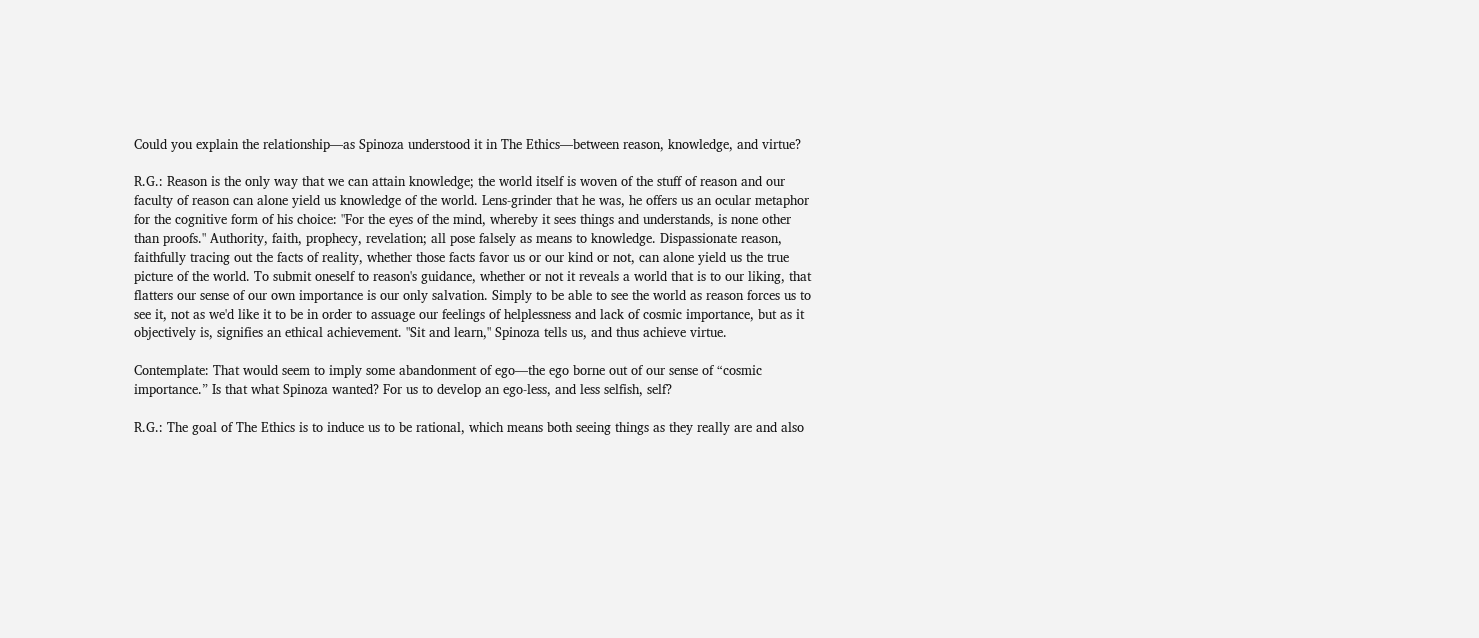Could you explain the relationship—as Spinoza understood it in The Ethics—between reason, knowledge, and virtue?

R.G.: Reason is the only way that we can attain knowledge; the world itself is woven of the stuff of reason and our faculty of reason can alone yield us knowledge of the world. Lens-grinder that he was, he offers us an ocular metaphor for the cognitive form of his choice: "For the eyes of the mind, whereby it sees things and understands, is none other than proofs." Authority, faith, prophecy, revelation; all pose falsely as means to knowledge. Dispassionate reason, faithfully tracing out the facts of reality, whether those facts favor us or our kind or not, can alone yield us the true picture of the world. To submit oneself to reason's guidance, whether or not it reveals a world that is to our liking, that flatters our sense of our own importance is our only salvation. Simply to be able to see the world as reason forces us to see it, not as we'd like it to be in order to assuage our feelings of helplessness and lack of cosmic importance, but as it objectively is, signifies an ethical achievement. "Sit and learn," Spinoza tells us, and thus achieve virtue.

Contemplate: That would seem to imply some abandonment of ego—the ego borne out of our sense of “cosmic importance.” Is that what Spinoza wanted? For us to develop an ego-less, and less selfish, self?

R.G.: The goal of The Ethics is to induce us to be rational, which means both seeing things as they really are and also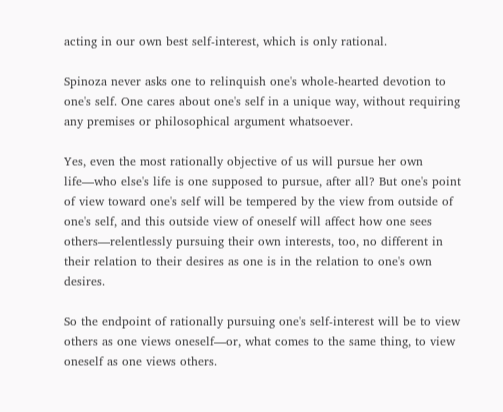acting in our own best self-interest, which is only rational.

Spinoza never asks one to relinquish one's whole-hearted devotion to one's self. One cares about one's self in a unique way, without requiring any premises or philosophical argument whatsoever.

Yes, even the most rationally objective of us will pursue her own life—who else's life is one supposed to pursue, after all? But one's point of view toward one's self will be tempered by the view from outside of one's self, and this outside view of oneself will affect how one sees others—relentlessly pursuing their own interests, too, no different in their relation to their desires as one is in the relation to one's own desires.

So the endpoint of rationally pursuing one's self-interest will be to view others as one views oneself—or, what comes to the same thing, to view oneself as one views others.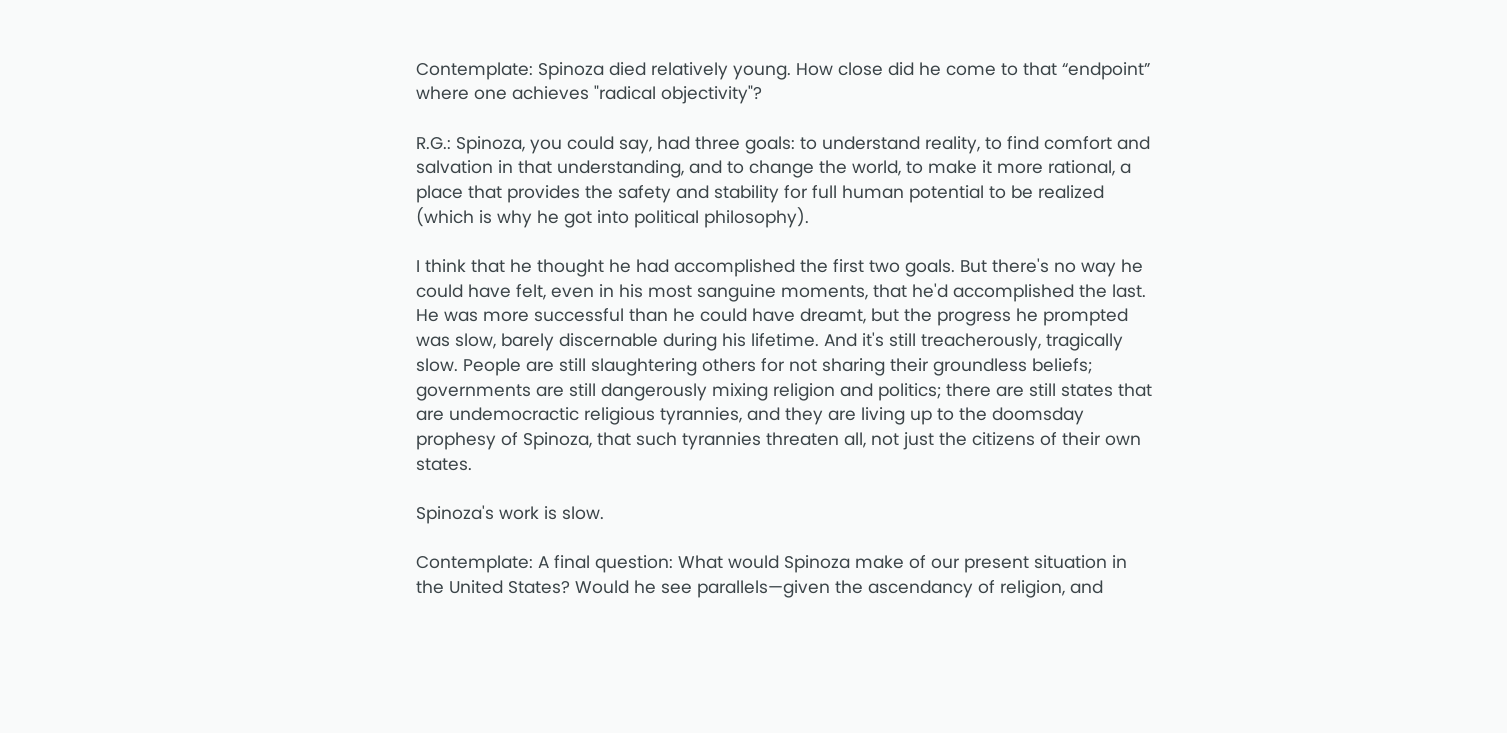Contemplate: Spinoza died relatively young. How close did he come to that “endpoint” where one achieves "radical objectivity"?

R.G.: Spinoza, you could say, had three goals: to understand reality, to find comfort and salvation in that understanding, and to change the world, to make it more rational, a place that provides the safety and stability for full human potential to be realized (which is why he got into political philosophy).

I think that he thought he had accomplished the first two goals. But there's no way he could have felt, even in his most sanguine moments, that he'd accomplished the last. He was more successful than he could have dreamt, but the progress he prompted was slow, barely discernable during his lifetime. And it's still treacherously, tragically slow. People are still slaughtering others for not sharing their groundless beliefs; governments are still dangerously mixing religion and politics; there are still states that are undemocractic religious tyrannies, and they are living up to the doomsday prophesy of Spinoza, that such tyrannies threaten all, not just the citizens of their own states.

Spinoza's work is slow.

Contemplate: A final question: What would Spinoza make of our present situation in the United States? Would he see parallels—given the ascendancy of religion, and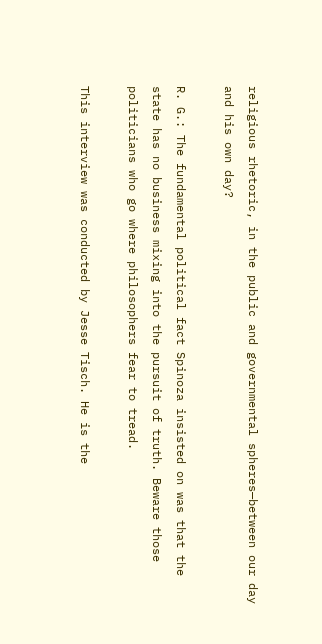religious rhetoric, in the public and governmental spheres—between our day and his own day?

R. G.: The fundamental political fact Spinoza insisted on was that the state has no business mixing into the pursuit of truth. Beware those politicians who go where philosophers fear to tread.

This interview was conducted by Jesse Tisch. He is the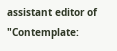assistant editor of "Contemplate: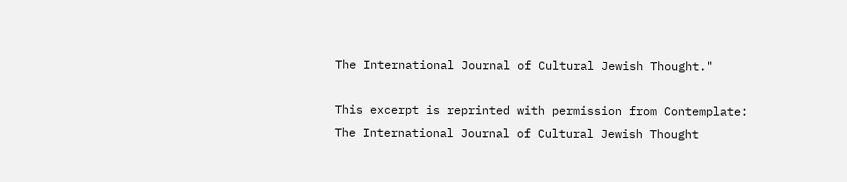The International Journal of Cultural Jewish Thought."

This excerpt is reprinted with permission from Contemplate: The International Journal of Cultural Jewish Thought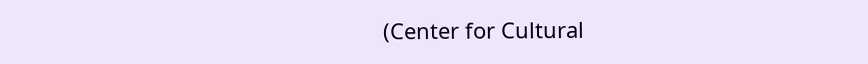(Center for Cultural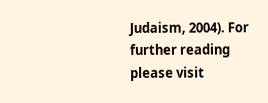Judaism, 2004). For further reading please visit